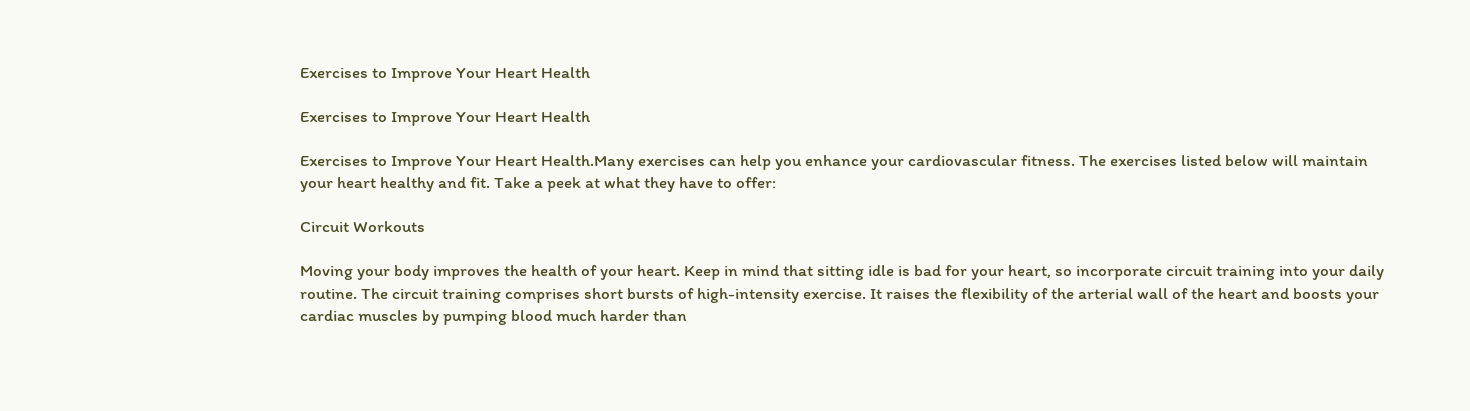Exercises to Improve Your Heart Health

Exercises to Improve Your Heart Health

Exercises to Improve Your Heart Health.Many exercises can help you enhance your cardiovascular fitness. The exercises listed below will maintain your heart healthy and fit. Take a peek at what they have to offer:

Circuit Workouts

Moving your body improves the health of your heart. Keep in mind that sitting idle is bad for your heart, so incorporate circuit training into your daily routine. The circuit training comprises short bursts of high-intensity exercise. It raises the flexibility of the arterial wall of the heart and boosts your cardiac muscles by pumping blood much harder than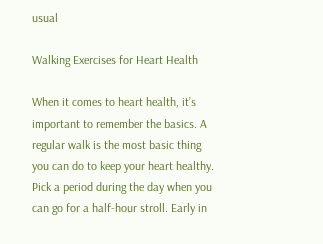usual

Walking Exercises for Heart Health

When it comes to heart health, it’s important to remember the basics. A regular walk is the most basic thing you can do to keep your heart healthy. Pick a period during the day when you can go for a half-hour stroll. Early in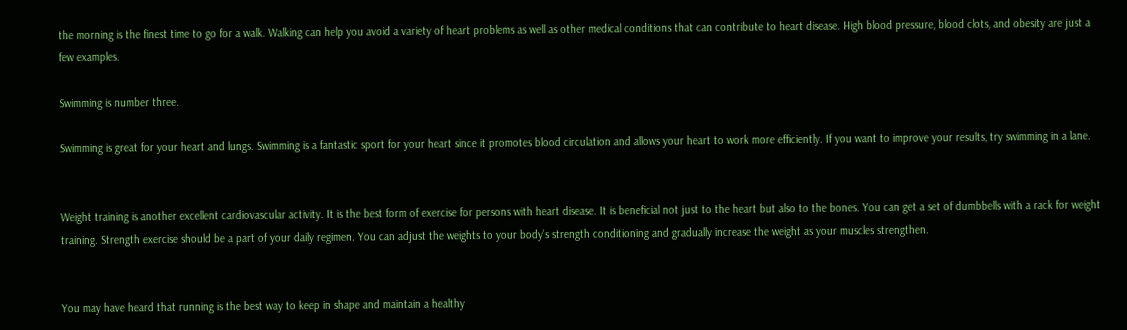the morning is the finest time to go for a walk. Walking can help you avoid a variety of heart problems as well as other medical conditions that can contribute to heart disease. High blood pressure, blood clots, and obesity are just a few examples.

Swimming is number three.

Swimming is great for your heart and lungs. Swimming is a fantastic sport for your heart since it promotes blood circulation and allows your heart to work more efficiently. If you want to improve your results, try swimming in a lane.


Weight training is another excellent cardiovascular activity. It is the best form of exercise for persons with heart disease. It is beneficial not just to the heart but also to the bones. You can get a set of dumbbells with a rack for weight training. Strength exercise should be a part of your daily regimen. You can adjust the weights to your body’s strength conditioning and gradually increase the weight as your muscles strengthen.


You may have heard that running is the best way to keep in shape and maintain a healthy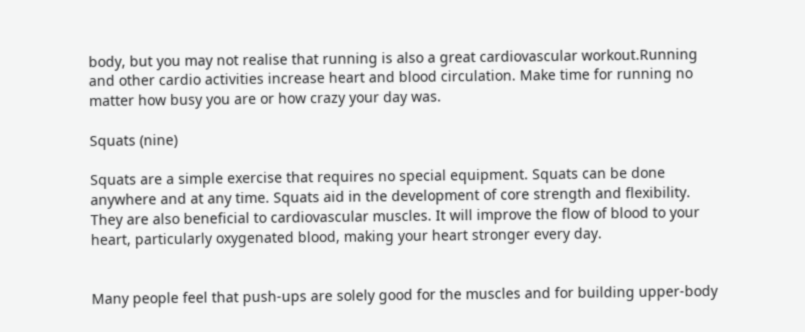body, but you may not realise that running is also a great cardiovascular workout.Running and other cardio activities increase heart and blood circulation. Make time for running no matter how busy you are or how crazy your day was.

Squats (nine)

Squats are a simple exercise that requires no special equipment. Squats can be done anywhere and at any time. Squats aid in the development of core strength and flexibility. They are also beneficial to cardiovascular muscles. It will improve the flow of blood to your heart, particularly oxygenated blood, making your heart stronger every day.


Many people feel that push-ups are solely good for the muscles and for building upper-body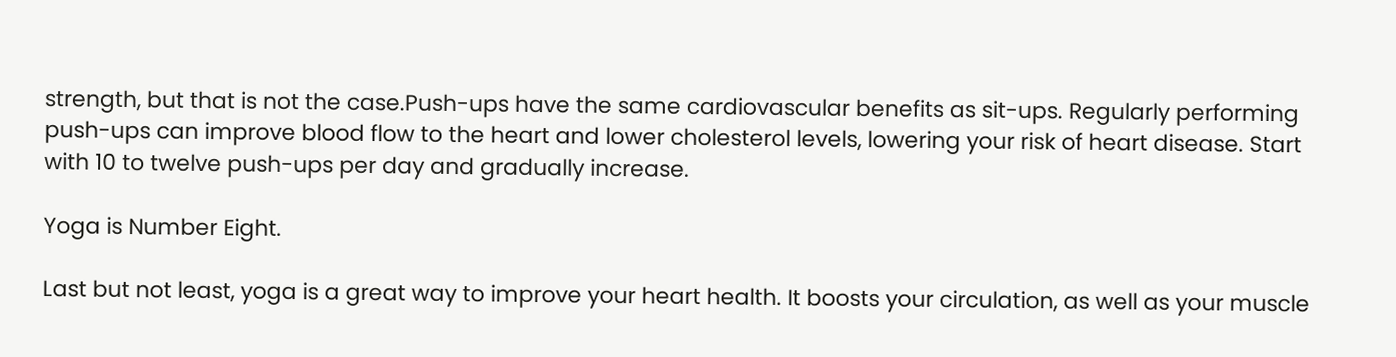strength, but that is not the case.Push-ups have the same cardiovascular benefits as sit-ups. Regularly performing push-ups can improve blood flow to the heart and lower cholesterol levels, lowering your risk of heart disease. Start with 10 to twelve push-ups per day and gradually increase.

Yoga is Number Eight.

Last but not least, yoga is a great way to improve your heart health. It boosts your circulation, as well as your muscle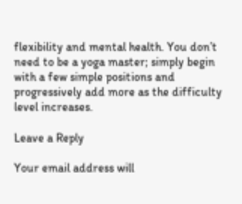flexibility and mental health. You don’t need to be a yoga master; simply begin with a few simple positions and progressively add more as the difficulty level increases.

Leave a Reply

Your email address will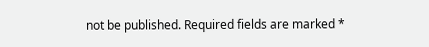not be published. Required fields are marked *